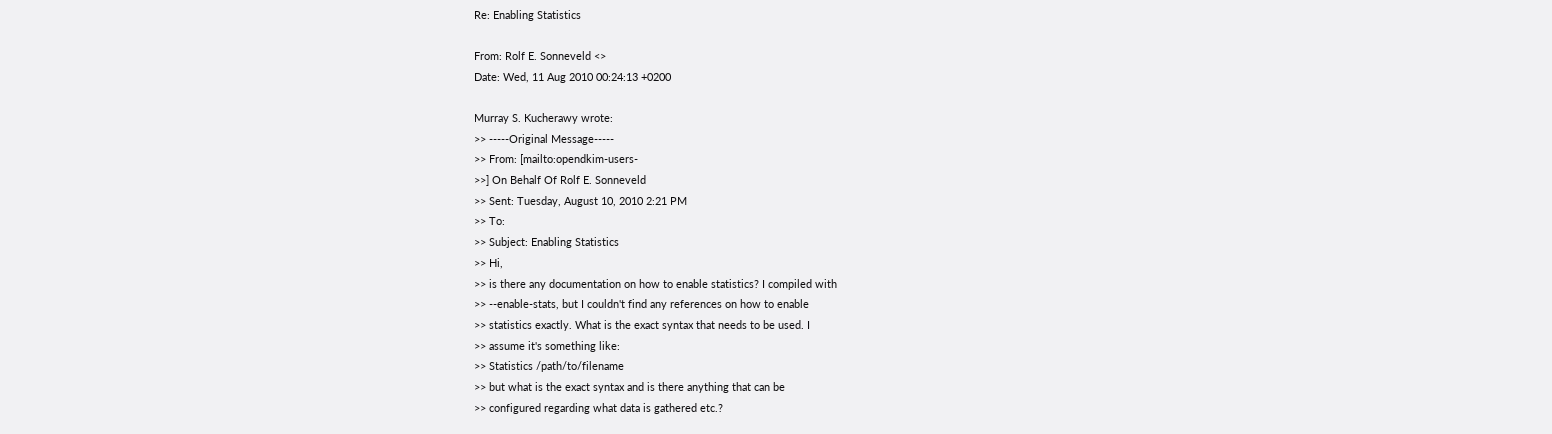Re: Enabling Statistics

From: Rolf E. Sonneveld <>
Date: Wed, 11 Aug 2010 00:24:13 +0200

Murray S. Kucherawy wrote:
>> -----Original Message-----
>> From: [mailto:opendkim-users-
>>] On Behalf Of Rolf E. Sonneveld
>> Sent: Tuesday, August 10, 2010 2:21 PM
>> To:
>> Subject: Enabling Statistics
>> Hi,
>> is there any documentation on how to enable statistics? I compiled with
>> --enable-stats, but I couldn't find any references on how to enable
>> statistics exactly. What is the exact syntax that needs to be used. I
>> assume it's something like:
>> Statistics /path/to/filename
>> but what is the exact syntax and is there anything that can be
>> configured regarding what data is gathered etc.?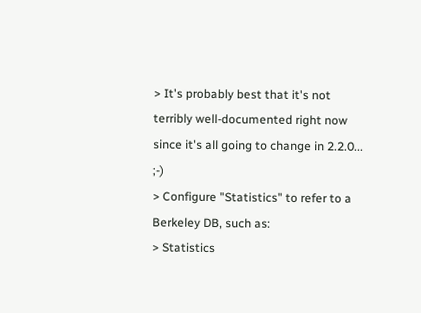> It's probably best that it's not terribly well-documented right now since it's all going to change in 2.2.0... ;-)
> Configure "Statistics" to refer to a Berkeley DB, such as:
> Statistics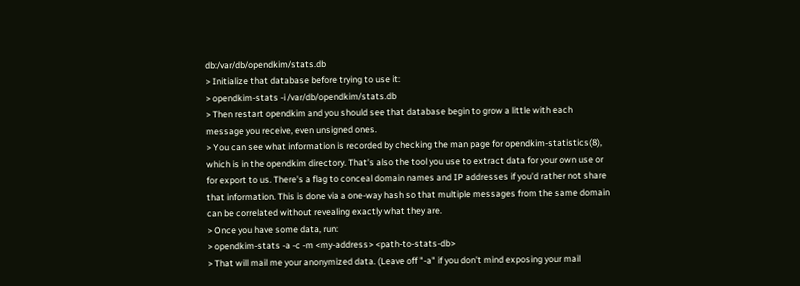db:/var/db/opendkim/stats.db
> Initialize that database before trying to use it:
> opendkim-stats -i /var/db/opendkim/stats.db
> Then restart opendkim and you should see that database begin to grow a little with each message you receive, even unsigned ones.
> You can see what information is recorded by checking the man page for opendkim-statistics(8), which is in the opendkim directory. That's also the tool you use to extract data for your own use or for export to us. There's a flag to conceal domain names and IP addresses if you'd rather not share that information. This is done via a one-way hash so that multiple messages from the same domain can be correlated without revealing exactly what they are.
> Once you have some data, run:
> opendkim-stats -a -c -m <my-address> <path-to-stats-db>
> That will mail me your anonymized data. (Leave off "-a" if you don't mind exposing your mail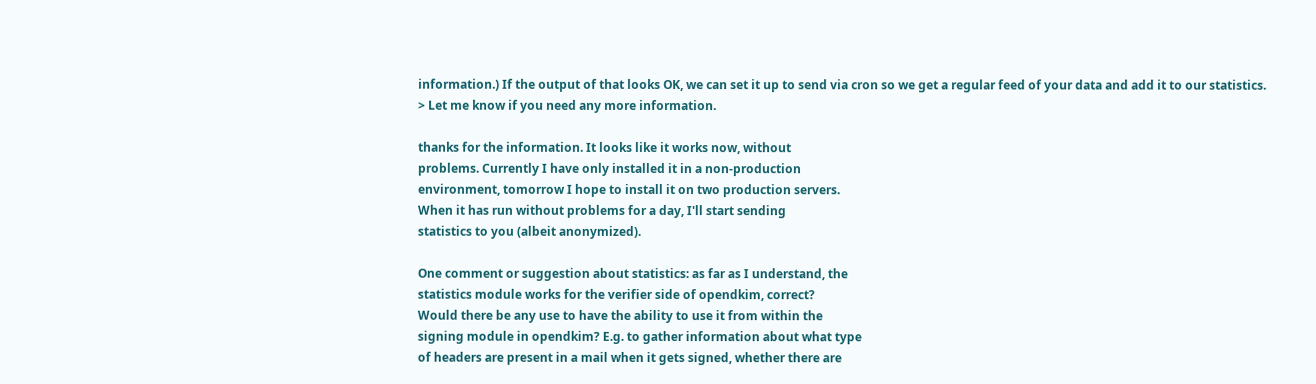information.) If the output of that looks OK, we can set it up to send via cron so we get a regular feed of your data and add it to our statistics.
> Let me know if you need any more information.

thanks for the information. It looks like it works now, without
problems. Currently I have only installed it in a non-production
environment, tomorrow I hope to install it on two production servers.
When it has run without problems for a day, I'll start sending
statistics to you (albeit anonymized).

One comment or suggestion about statistics: as far as I understand, the
statistics module works for the verifier side of opendkim, correct?
Would there be any use to have the ability to use it from within the
signing module in opendkim? E.g. to gather information about what type
of headers are present in a mail when it gets signed, whether there are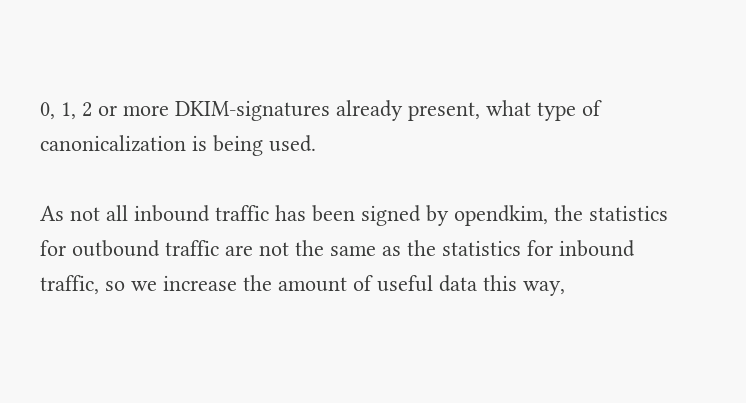0, 1, 2 or more DKIM-signatures already present, what type of
canonicalization is being used.

As not all inbound traffic has been signed by opendkim, the statistics
for outbound traffic are not the same as the statistics for inbound
traffic, so we increase the amount of useful data this way,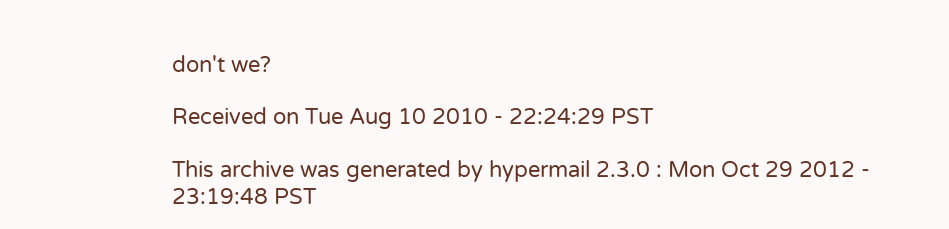don't we?

Received on Tue Aug 10 2010 - 22:24:29 PST

This archive was generated by hypermail 2.3.0 : Mon Oct 29 2012 - 23:19:48 PST